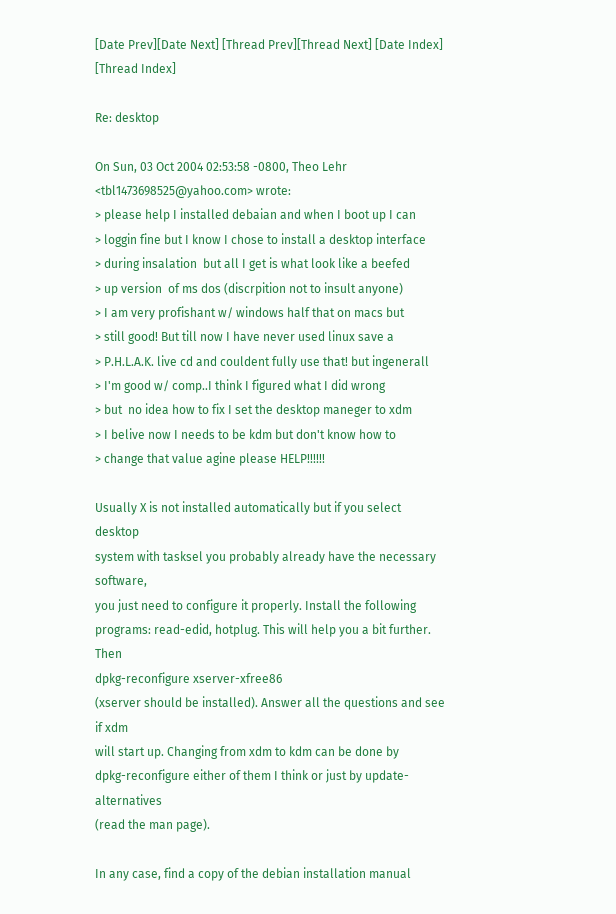[Date Prev][Date Next] [Thread Prev][Thread Next] [Date Index] [Thread Index]

Re: desktop

On Sun, 03 Oct 2004 02:53:58 -0800, Theo Lehr <tbl1473698525@yahoo.com> wrote:
> please help I installed debaian and when I boot up I can
> loggin fine but I know I chose to install a desktop interface
> during insalation  but all I get is what look like a beefed
> up version  of ms dos (discrpition not to insult anyone)
> I am very profishant w/ windows half that on macs but
> still good! But till now I have never used linux save a
> P.H.L.A.K. live cd and couldent fully use that! but ingenerall
> I'm good w/ comp..I think I figured what I did wrong
> but  no idea how to fix I set the desktop maneger to xdm
> I belive now I needs to be kdm but don't know how to
> change that value agine please HELP!!!!!!

Usually X is not installed automatically but if you select desktop
system with tasksel you probably already have the necessary software,
you just need to configure it properly. Install the following
programs: read-edid, hotplug. This will help you a bit further. Then
dpkg-reconfigure xserver-xfree86
(xserver should be installed). Answer all the questions and see if xdm
will start up. Changing from xdm to kdm can be done by
dpkg-reconfigure either of them I think or just by update-alternatives
(read the man page).

In any case, find a copy of the debian installation manual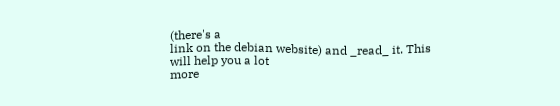(there's a
link on the debian website) and _read_ it. This will help you a lot
more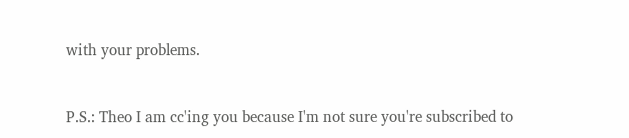with your problems.


P.S.: Theo I am cc'ing you because I'm not sure you're subscribed to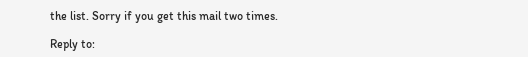the list. Sorry if you get this mail two times.

Reply to: